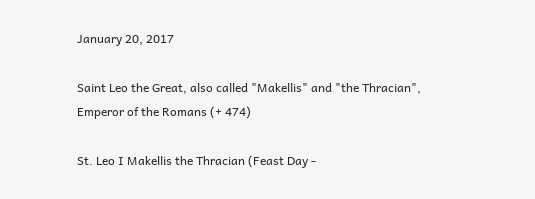January 20, 2017

Saint Leo the Great, also called "Makellis" and "the Thracian", Emperor of the Romans (+ 474)

St. Leo I Makellis the Thracian (Feast Day -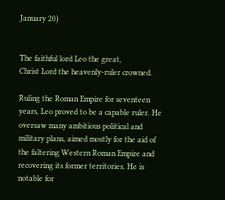January 20)


The faithful lord Leo the great,
Christ Lord the heavenly-ruler crowned.

Ruling the Roman Empire for seventeen years, Leo proved to be a capable ruler. He oversaw many ambitious political and military plans, aimed mostly for the aid of the faltering Western Roman Empire and recovering its former territories. He is notable for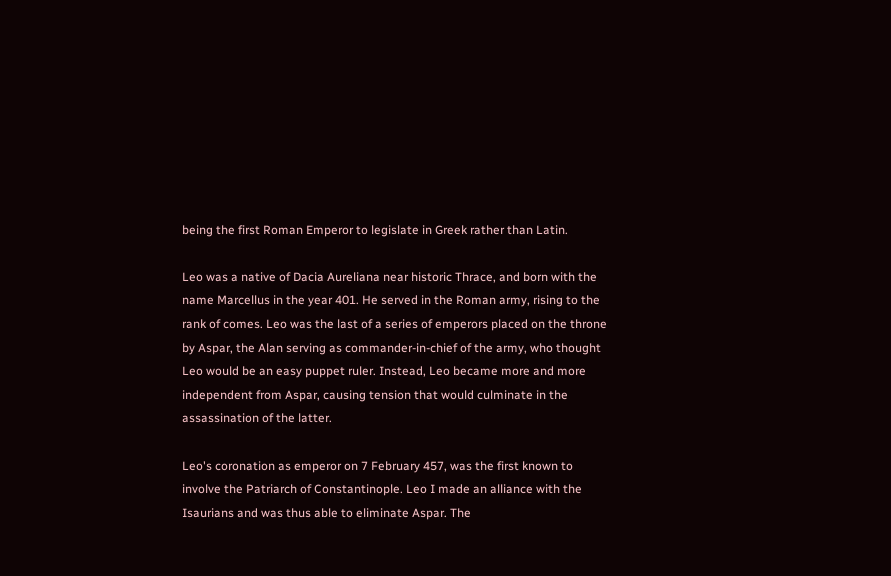being the first Roman Emperor to legislate in Greek rather than Latin.

Leo was a native of Dacia Aureliana near historic Thrace, and born with the name Marcellus in the year 401. He served in the Roman army, rising to the rank of comes. Leo was the last of a series of emperors placed on the throne by Aspar, the Alan serving as commander-in-chief of the army, who thought Leo would be an easy puppet ruler. Instead, Leo became more and more independent from Aspar, causing tension that would culminate in the assassination of the latter.

Leo's coronation as emperor on 7 February 457, was the first known to involve the Patriarch of Constantinople. Leo I made an alliance with the Isaurians and was thus able to eliminate Aspar. The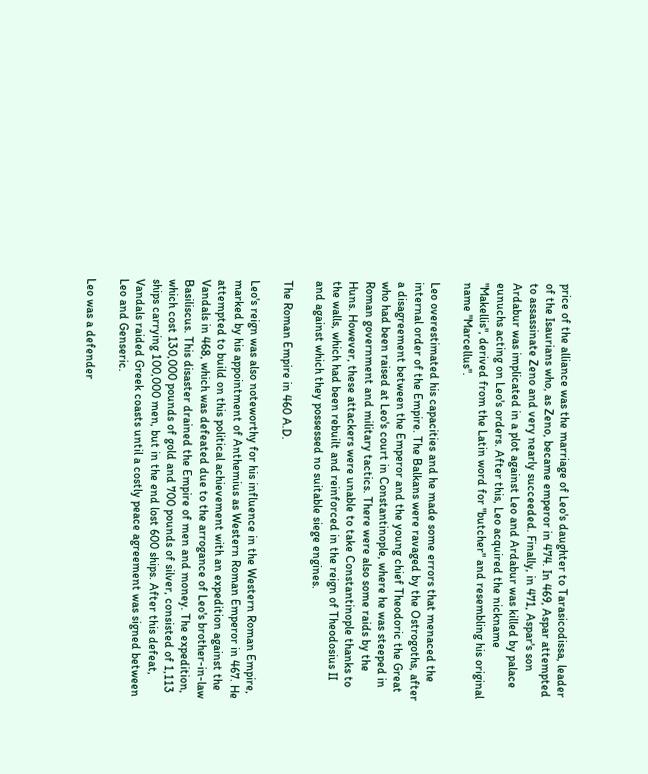price of the alliance was the marriage of Leo's daughter to Tarasicodissa, leader of the Isaurians who, as Zeno, became emperor in 474. In 469, Aspar attempted to assassinate Zeno and very nearly succeeded. Finally, in 471, Aspar's son Ardabur was implicated in a plot against Leo and Ardabur was killed by palace eunuchs acting on Leo's orders. After this, Leo acquired the nickname "Makellis", derived from the Latin word for "butcher" and resembling his original name "Marcellus".

Leo overestimated his capacities and he made some errors that menaced the internal order of the Empire. The Balkans were ravaged by the Ostrogoths, after a disagreement between the Emperor and the young chief Theodoric the Great who had been raised at Leo's court in Constantinople, where he was steeped in Roman government and military tactics. There were also some raids by the Huns. However, these attackers were unable to take Constantinople thanks to the walls, which had been rebuilt and reinforced in the reign of Theodosius II and against which they possessed no suitable siege engines.

The Roman Empire in 460 A.D.

Leo's reign was also noteworthy for his influence in the Western Roman Empire, marked by his appointment of Anthemius as Western Roman Emperor in 467. He attempted to build on this political achievement with an expedition against the Vandals in 468, which was defeated due to the arrogance of Leo's brother-in-law Basiliscus. This disaster drained the Empire of men and money. The expedition, which cost 130,000 pounds of gold and 700 pounds of silver, consisted of 1,113 ships carrying 100,000 men, but in the end lost 600 ships. After this defeat, Vandals raided Greek coasts until a costly peace agreement was signed between Leo and Genseric.

Leo was a defender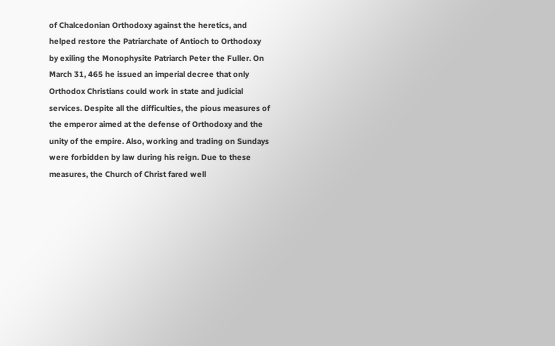of Chalcedonian Orthodoxy against the heretics, and helped restore the Patriarchate of Antioch to Orthodoxy by exiling the Monophysite Patriarch Peter the Fuller. On March 31, 465 he issued an imperial decree that only Orthodox Christians could work in state and judicial services. Despite all the difficulties, the pious measures of the emperor aimed at the defense of Orthodoxy and the unity of the empire. Also, working and trading on Sundays were forbidden by law during his reign. Due to these measures, the Church of Christ fared well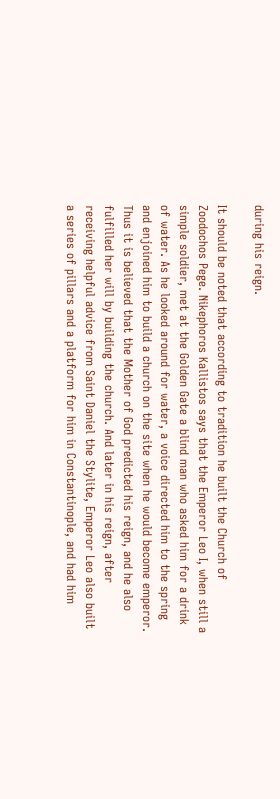during his reign.

It should be noted that according to tradition he built the Church of Zoodochos Pege. Nikephoros Kallistos says that the Emperor Leo I, when still a simple soldier, met at the Golden Gate a blind man who asked him for a drink of water. As he looked around for water, a voice directed him to the spring and enjoined him to build a church on the site when he would become emperor. Thus it is believed that the Mother of God predicted his reign, and he also fulfilled her will by building the church. And later in his reign, after receiving helpful advice from Saint Daniel the Stylite, Emperor Leo also built a series of pillars and a platform for him in Constantinople, and had him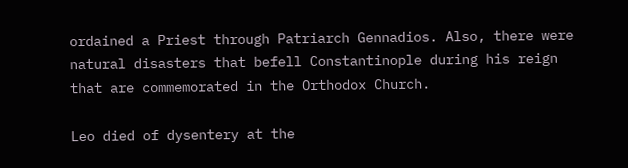ordained a Priest through Patriarch Gennadios. Also, there were natural disasters that befell Constantinople during his reign that are commemorated in the Orthodox Church.

Leo died of dysentery at the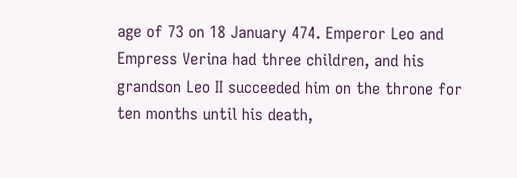age of 73 on 18 January 474. Emperor Leo and Empress Verina had three children, and his grandson Leo II succeeded him on the throne for ten months until his death,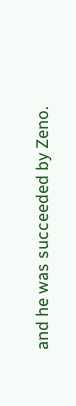and he was succeeded by Zeno.